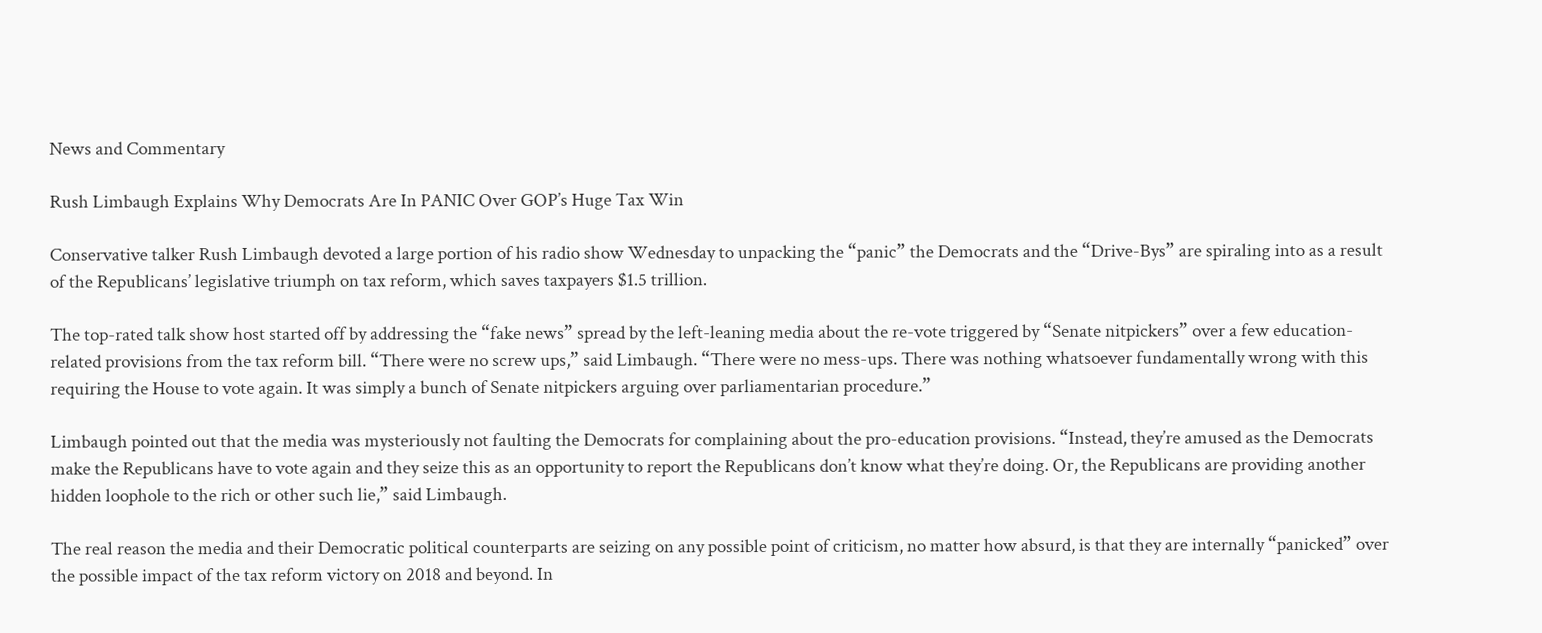News and Commentary

Rush Limbaugh Explains Why Democrats Are In PANIC Over GOP’s Huge Tax Win

Conservative talker Rush Limbaugh devoted a large portion of his radio show Wednesday to unpacking the “panic” the Democrats and the “Drive-Bys” are spiraling into as a result of the Republicans’ legislative triumph on tax reform, which saves taxpayers $1.5 trillion.

The top-rated talk show host started off by addressing the “fake news” spread by the left-leaning media about the re-vote triggered by “Senate nitpickers” over a few education-related provisions from the tax reform bill. “There were no screw ups,” said Limbaugh. “There were no mess-ups. There was nothing whatsoever fundamentally wrong with this requiring the House to vote again. It was simply a bunch of Senate nitpickers arguing over parliamentarian procedure.”

Limbaugh pointed out that the media was mysteriously not faulting the Democrats for complaining about the pro-education provisions. “Instead, they’re amused as the Democrats make the Republicans have to vote again and they seize this as an opportunity to report the Republicans don’t know what they’re doing. Or, the Republicans are providing another hidden loophole to the rich or other such lie,” said Limbaugh.

The real reason the media and their Democratic political counterparts are seizing on any possible point of criticism, no matter how absurd, is that they are internally “panicked” over the possible impact of the tax reform victory on 2018 and beyond. In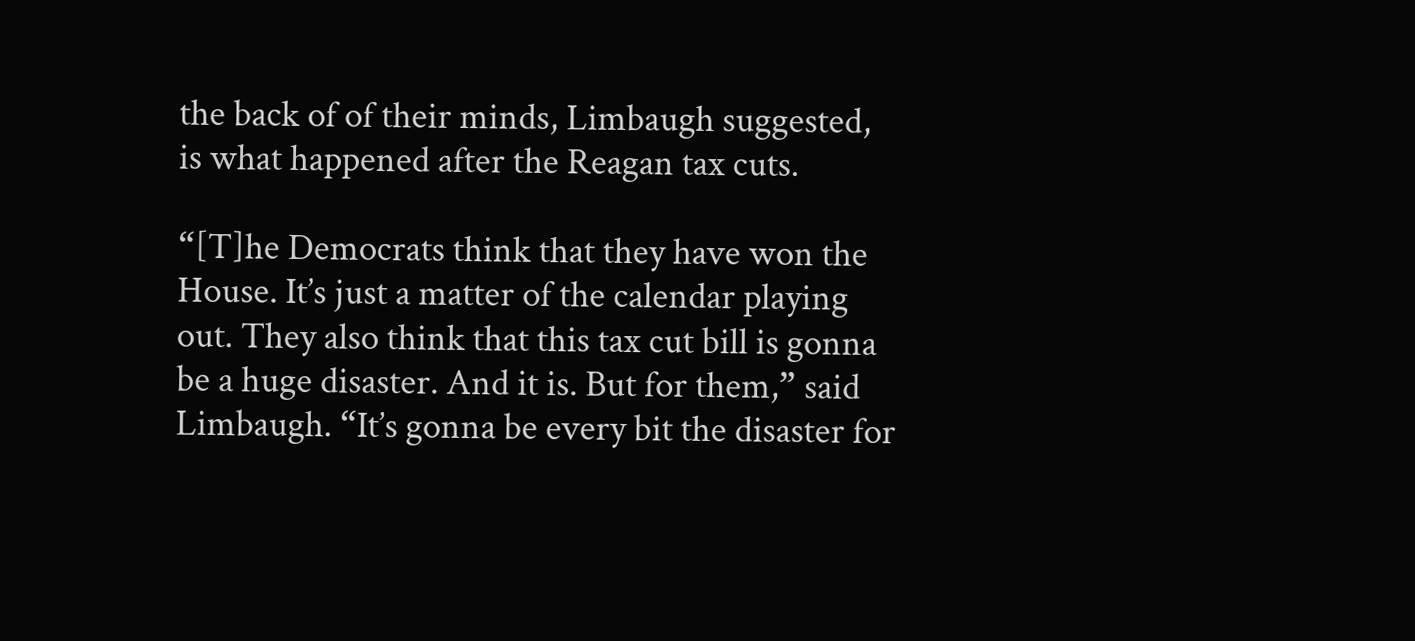the back of of their minds, Limbaugh suggested, is what happened after the Reagan tax cuts.

“[T]he Democrats think that they have won the House. It’s just a matter of the calendar playing out. They also think that this tax cut bill is gonna be a huge disaster. And it is. But for them,” said Limbaugh. “It’s gonna be every bit the disaster for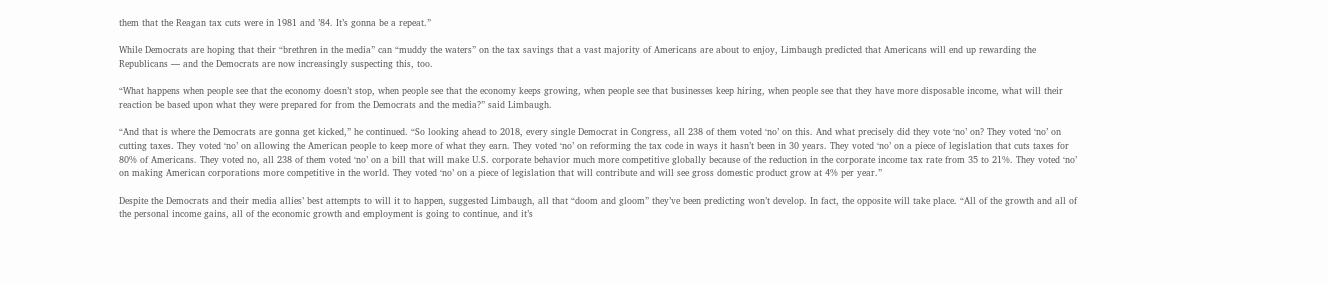them that the Reagan tax cuts were in 1981 and ’84. It’s gonna be a repeat.”

While Democrats are hoping that their “brethren in the media” can “muddy the waters” on the tax savings that a vast majority of Americans are about to enjoy, Limbaugh predicted that Americans will end up rewarding the Republicans — and the Democrats are now increasingly suspecting this, too.

“What happens when people see that the economy doesn’t stop, when people see that the economy keeps growing, when people see that businesses keep hiring, when people see that they have more disposable income, what will their reaction be based upon what they were prepared for from the Democrats and the media?” said Limbaugh.

“And that is where the Democrats are gonna get kicked,” he continued. “So looking ahead to 2018, every single Democrat in Congress, all 238 of them voted ‘no’ on this. And what precisely did they vote ‘no’ on? They voted ‘no’ on cutting taxes. They voted ‘no’ on allowing the American people to keep more of what they earn. They voted ‘no’ on reforming the tax code in ways it hasn’t been in 30 years. They voted ‘no’ on a piece of legislation that cuts taxes for 80% of Americans. They voted no, all 238 of them voted ‘no’ on a bill that will make U.S. corporate behavior much more competitive globally because of the reduction in the corporate income tax rate from 35 to 21%. They voted ‘no’ on making American corporations more competitive in the world. They voted ‘no’ on a piece of legislation that will contribute and will see gross domestic product grow at 4% per year.”

Despite the Democrats and their media allies’ best attempts to will it to happen, suggested Limbaugh, all that “doom and gloom” they’ve been predicting won’t develop. In fact, the opposite will take place. “All of the growth and all of the personal income gains, all of the economic growth and employment is going to continue, and it’s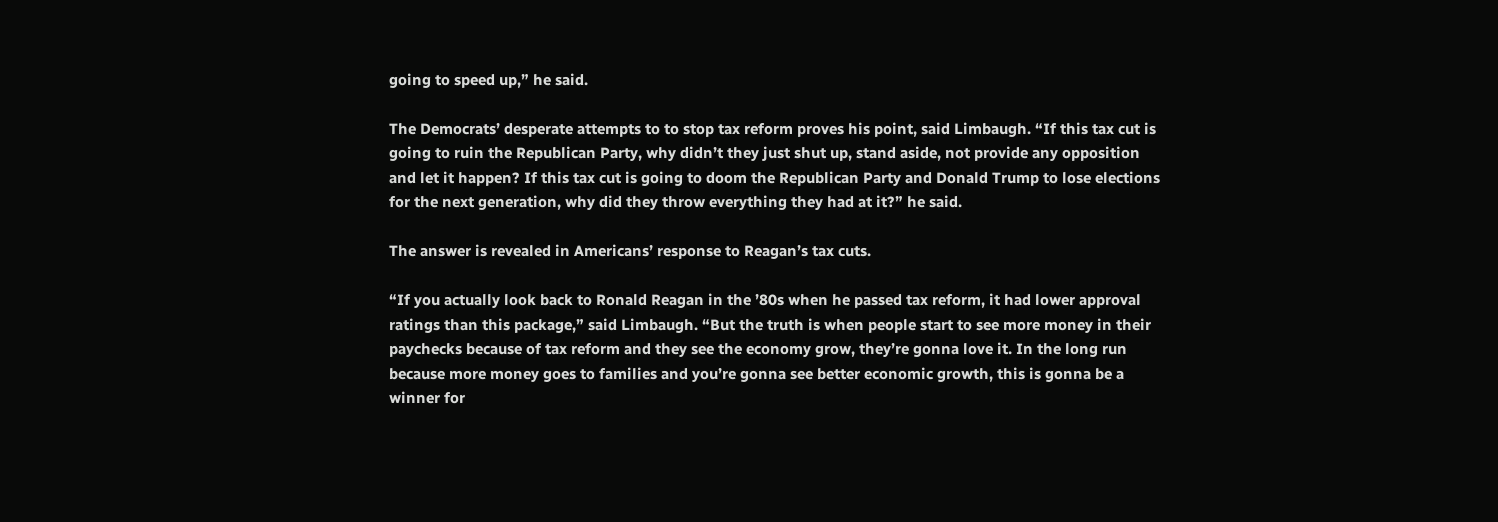going to speed up,” he said.

The Democrats’ desperate attempts to to stop tax reform proves his point, said Limbaugh. “If this tax cut is going to ruin the Republican Party, why didn’t they just shut up, stand aside, not provide any opposition and let it happen? If this tax cut is going to doom the Republican Party and Donald Trump to lose elections for the next generation, why did they throw everything they had at it?” he said.

The answer is revealed in Americans’ response to Reagan’s tax cuts.

“If you actually look back to Ronald Reagan in the ’80s when he passed tax reform, it had lower approval ratings than this package,” said Limbaugh. “But the truth is when people start to see more money in their paychecks because of tax reform and they see the economy grow, they’re gonna love it. In the long run because more money goes to families and you’re gonna see better economic growth, this is gonna be a winner for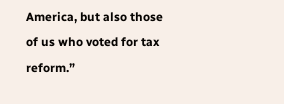America, but also those of us who voted for tax reform.”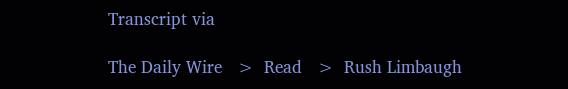Transcript via

The Daily Wire   >  Read   >  Rush Limbaugh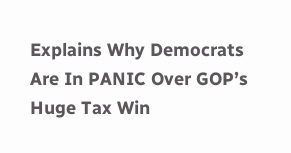Explains Why Democrats Are In PANIC Over GOP’s Huge Tax Win